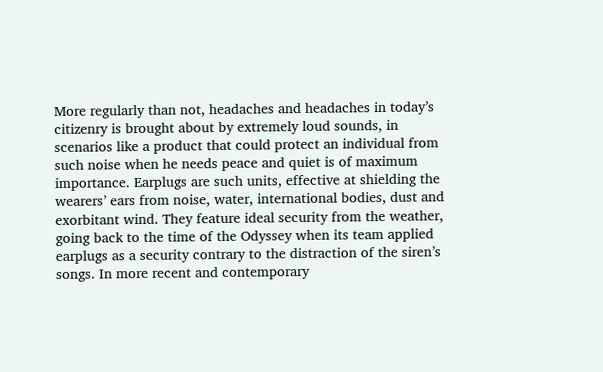More regularly than not, headaches and headaches in today’s citizenry is brought about by extremely loud sounds, in scenarios like a product that could protect an individual from such noise when he needs peace and quiet is of maximum importance. Earplugs are such units, effective at shielding the wearers’ ears from noise, water, international bodies, dust and exorbitant wind. They feature ideal security from the weather, going back to the time of the Odyssey when its team applied earplugs as a security contrary to the distraction of the siren’s songs. In more recent and contemporary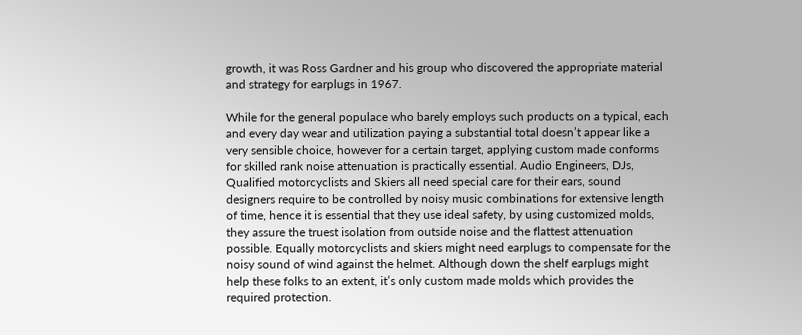growth, it was Ross Gardner and his group who discovered the appropriate material and strategy for earplugs in 1967.

While for the general populace who barely employs such products on a typical, each and every day wear and utilization paying a substantial total doesn’t appear like a very sensible choice, however for a certain target, applying custom made conforms for skilled rank noise attenuation is practically essential. Audio Engineers, DJs, Qualified motorcyclists and Skiers all need special care for their ears, sound designers require to be controlled by noisy music combinations for extensive length of time, hence it is essential that they use ideal safety, by using customized molds, they assure the truest isolation from outside noise and the flattest attenuation possible. Equally motorcyclists and skiers might need earplugs to compensate for the noisy sound of wind against the helmet. Although down the shelf earplugs might help these folks to an extent, it’s only custom made molds which provides the required protection.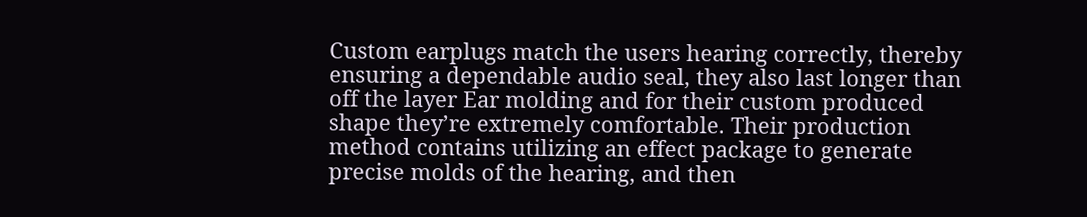Custom earplugs match the users hearing correctly, thereby ensuring a dependable audio seal, they also last longer than off the layer Ear molding and for their custom produced shape they’re extremely comfortable. Their production method contains utilizing an effect package to generate precise molds of the hearing, and then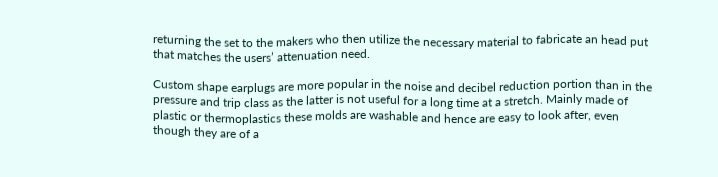returning the set to the makers who then utilize the necessary material to fabricate an head put that matches the users’ attenuation need.

Custom shape earplugs are more popular in the noise and decibel reduction portion than in the pressure and trip class as the latter is not useful for a long time at a stretch. Mainly made of plastic or thermoplastics these molds are washable and hence are easy to look after, even though they are of a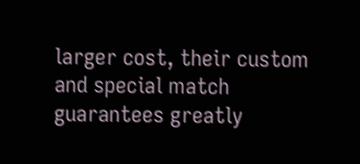larger cost, their custom and special match guarantees greatly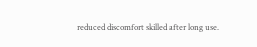reduced discomfort skilled after long use.